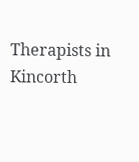Therapists in Kincorth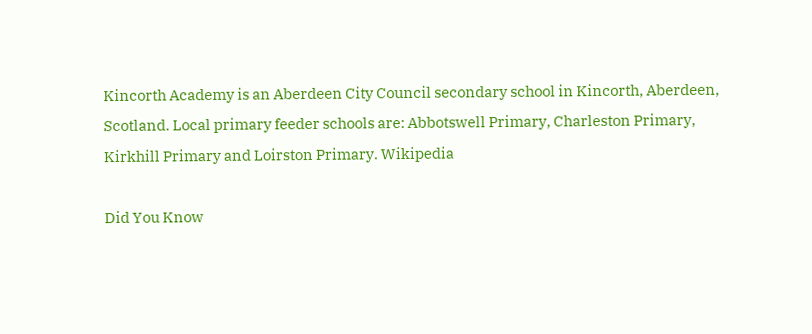Kincorth Academy is an Aberdeen City Council secondary school in Kincorth, Aberdeen, Scotland. Local primary feeder schools are: Abbotswell Primary, Charleston Primary, Kirkhill Primary and Loirston Primary. Wikipedia

Did You Know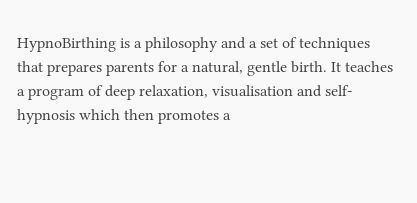HypnoBirthing is a philosophy and a set of techniques that prepares parents for a natural, gentle birth. It teaches a program of deep relaxation, visualisation and self-hypnosis which then promotes a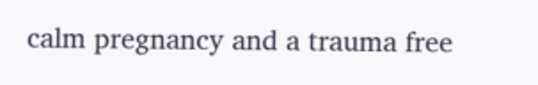calm pregnancy and a trauma free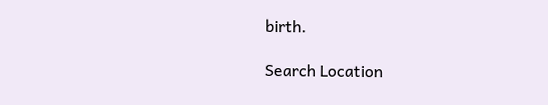birth.

Search Location